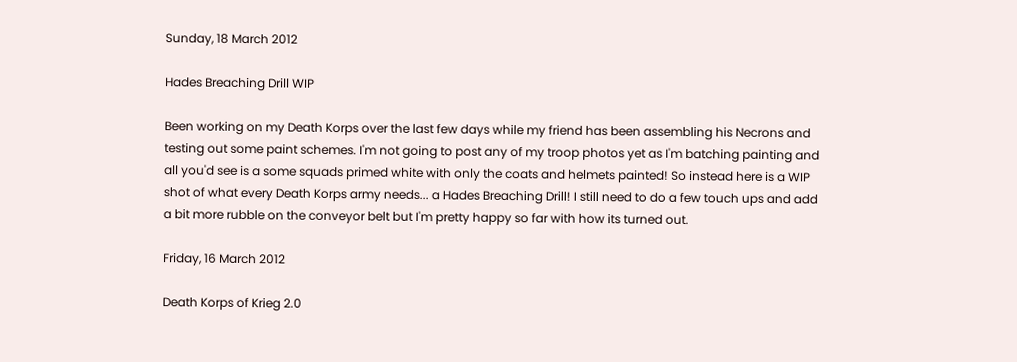Sunday, 18 March 2012

Hades Breaching Drill WIP

Been working on my Death Korps over the last few days while my friend has been assembling his Necrons and testing out some paint schemes. I'm not going to post any of my troop photos yet as I'm batching painting and all you'd see is a some squads primed white with only the coats and helmets painted! So instead here is a WIP shot of what every Death Korps army needs... a Hades Breaching Drill! I still need to do a few touch ups and add a bit more rubble on the conveyor belt but I'm pretty happy so far with how its turned out.

Friday, 16 March 2012

Death Korps of Krieg 2.0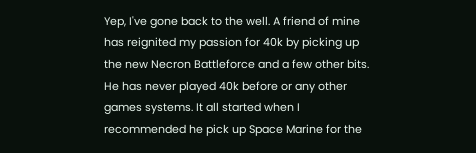Yep, I've gone back to the well. A friend of mine has reignited my passion for 40k by picking up the new Necron Battleforce and a few other bits. He has never played 40k before or any other games systems. It all started when I recommended he pick up Space Marine for the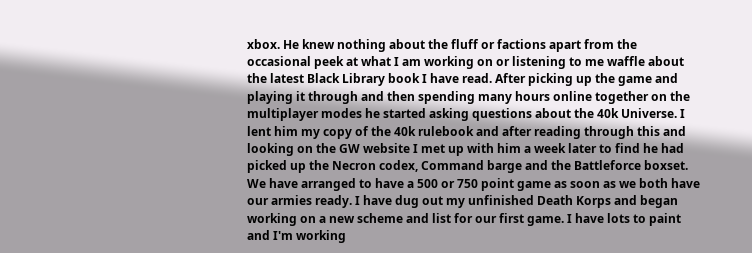xbox. He knew nothing about the fluff or factions apart from the occasional peek at what I am working on or listening to me waffle about the latest Black Library book I have read. After picking up the game and playing it through and then spending many hours online together on the multiplayer modes he started asking questions about the 40k Universe. I lent him my copy of the 40k rulebook and after reading through this and looking on the GW website I met up with him a week later to find he had picked up the Necron codex, Command barge and the Battleforce boxset. We have arranged to have a 500 or 750 point game as soon as we both have our armies ready. I have dug out my unfinished Death Korps and began working on a new scheme and list for our first game. I have lots to paint and I'm working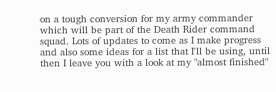on a tough conversion for my army commander which will be part of the Death Rider command squad. Lots of updates to come as I make progress and also some ideas for a list that I'll be using, until then I leave you with a look at my "almost finished"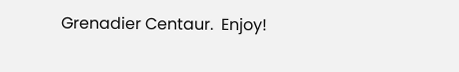Grenadier Centaur.  Enjoy!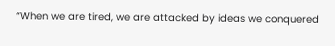“When we are tired, we are attacked by ideas we conquered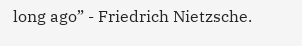long ago” - Friedrich Nietzsche.